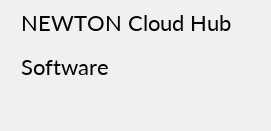NEWTON Cloud Hub Software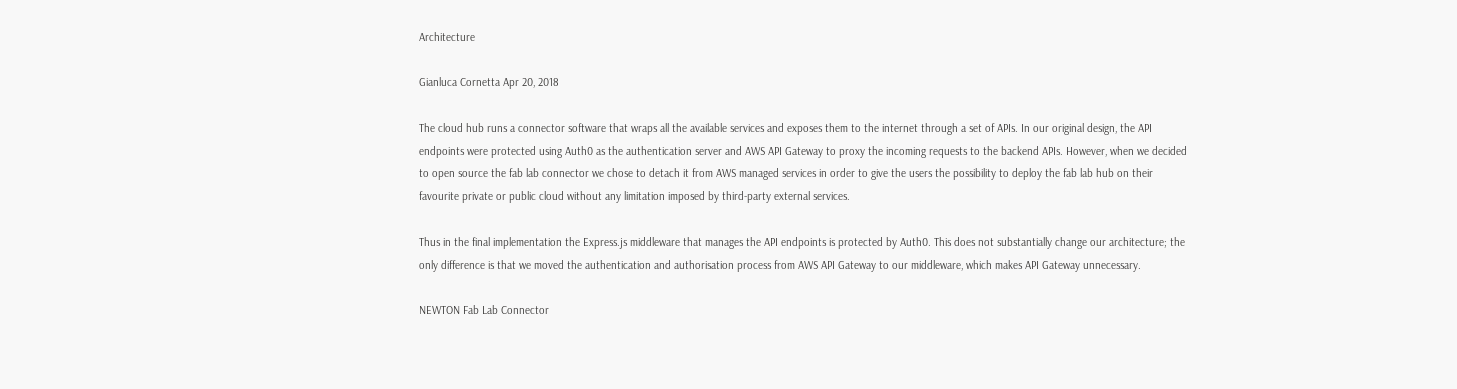Architecture

Gianluca Cornetta Apr 20, 2018

The cloud hub runs a connector software that wraps all the available services and exposes them to the internet through a set of APIs. In our original design, the API endpoints were protected using Auth0 as the authentication server and AWS API Gateway to proxy the incoming requests to the backend APIs. However, when we decided to open source the fab lab connector we chose to detach it from AWS managed services in order to give the users the possibility to deploy the fab lab hub on their favourite private or public cloud without any limitation imposed by third-party external services.

Thus in the final implementation the Express.js middleware that manages the API endpoints is protected by Auth0. This does not substantially change our architecture; the only difference is that we moved the authentication and authorisation process from AWS API Gateway to our middleware, which makes API Gateway unnecessary.

NEWTON Fab Lab Connector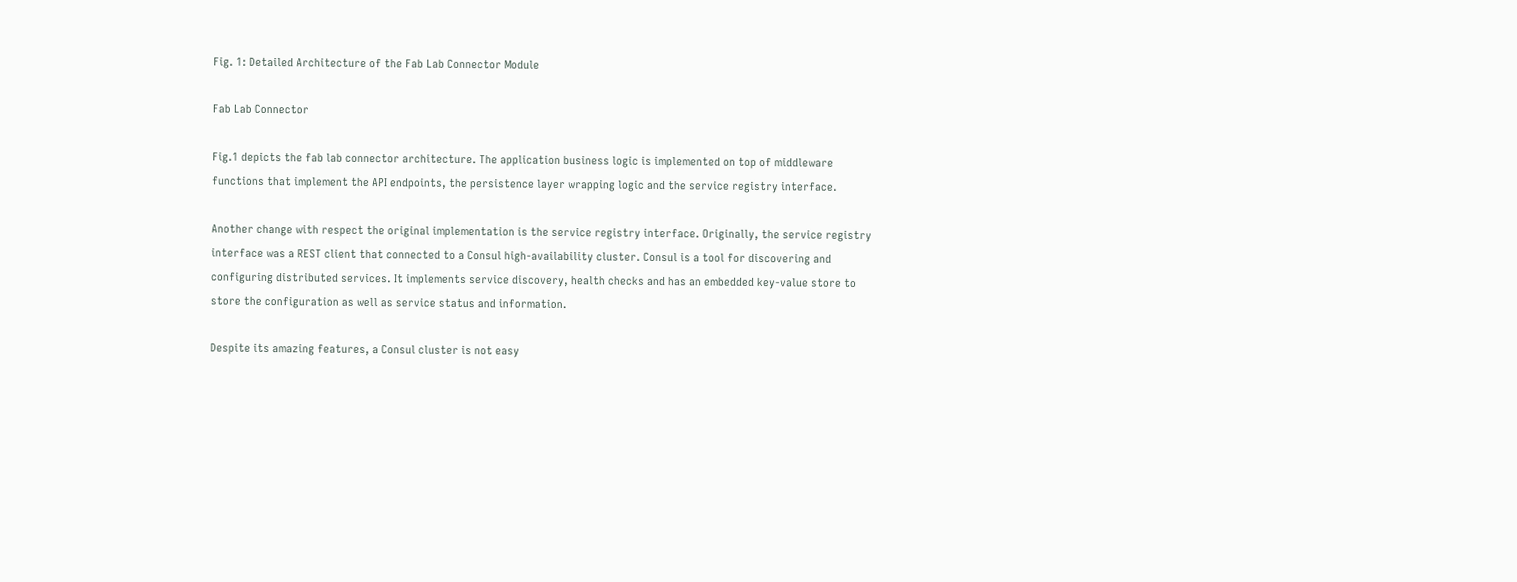Fig. 1: Detailed Architecture of the Fab Lab Connector Module

Fab Lab Connector

Fig.1 depicts the fab lab connector architecture. The application business logic is implemented on top of middleware functions that implement the API endpoints, the persistence layer wrapping logic and the service registry interface.

Another change with respect the original implementation is the service registry interface. Originally, the service registry interface was a REST client that connected to a Consul high-availability cluster. Consul is a tool for discovering and configuring distributed services. It implements service discovery, health checks and has an embedded key-value store to store the configuration as well as service status and information.

Despite its amazing features, a Consul cluster is not easy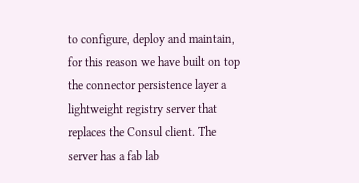to configure, deploy and maintain, for this reason we have built on top the connector persistence layer a lightweight registry server that replaces the Consul client. The server has a fab lab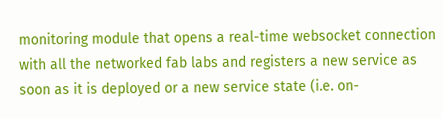monitoring module that opens a real-time websocket connection with all the networked fab labs and registers a new service as soon as it is deployed or a new service state (i.e. on-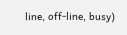line, off-line, busy)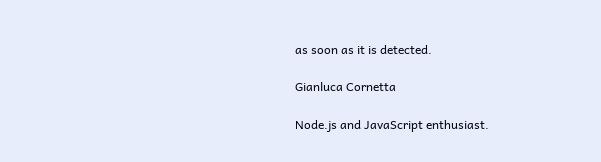as soon as it is detected.

Gianluca Cornetta

Node.js and JavaScript enthusiast.